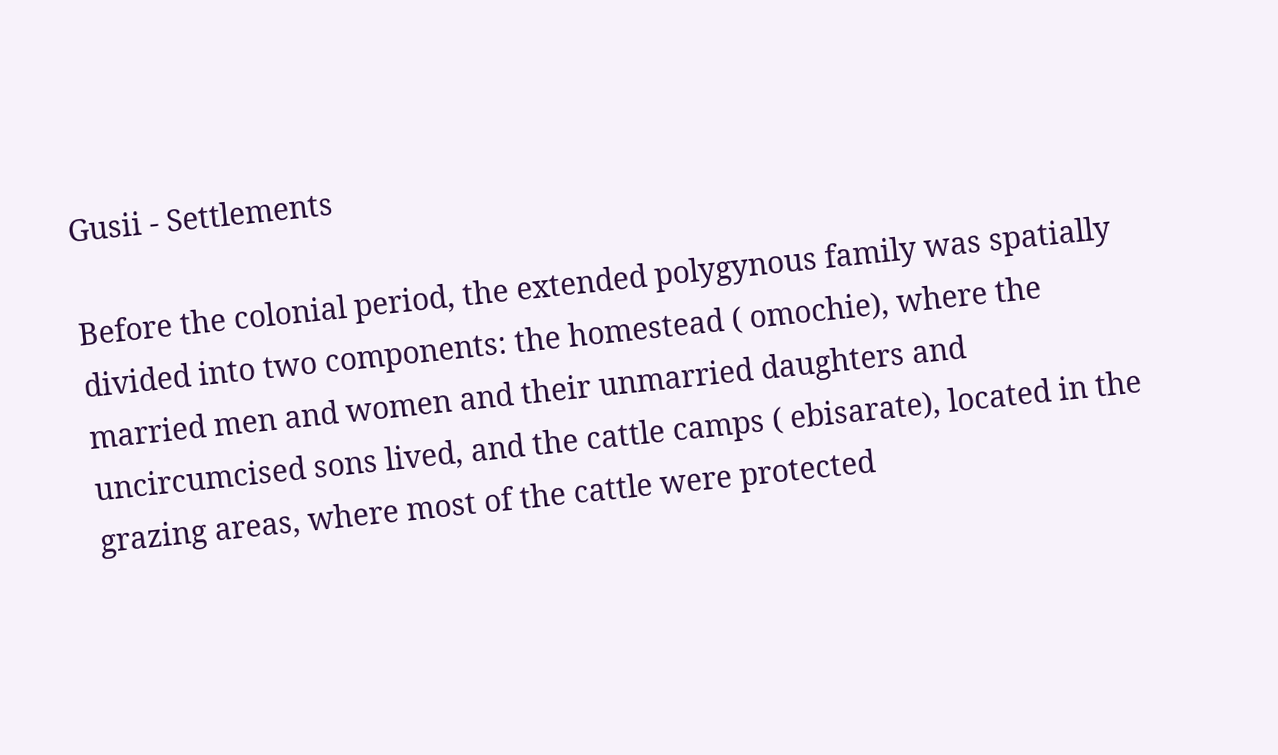Gusii - Settlements

Before the colonial period, the extended polygynous family was spatially divided into two components: the homestead ( omochie), where the married men and women and their unmarried daughters and uncircumcised sons lived, and the cattle camps ( ebisarate), located in the grazing areas, where most of the cattle were protected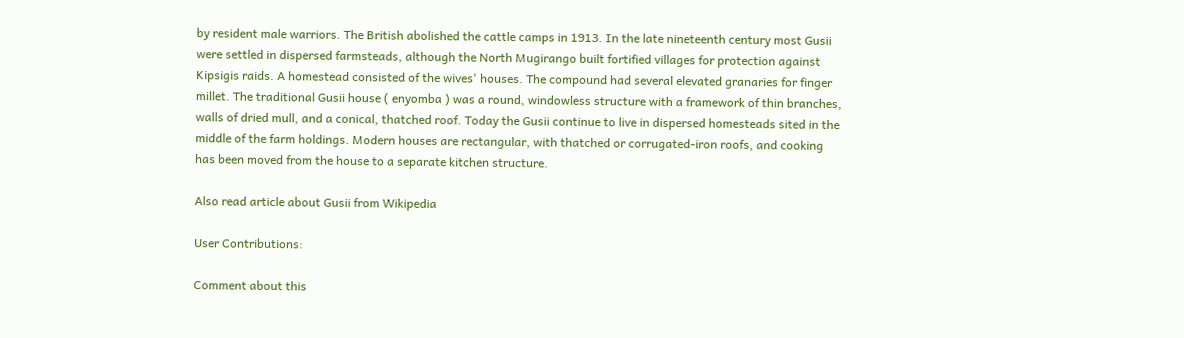by resident male warriors. The British abolished the cattle camps in 1913. In the late nineteenth century most Gusii were settled in dispersed farmsteads, although the North Mugirango built fortified villages for protection against Kipsigis raids. A homestead consisted of the wives' houses. The compound had several elevated granaries for finger millet. The traditional Gusii house ( enyomba ) was a round, windowless structure with a framework of thin branches, walls of dried mull, and a conical, thatched roof. Today the Gusii continue to live in dispersed homesteads sited in the middle of the farm holdings. Modern houses are rectangular, with thatched or corrugated-iron roofs, and cooking has been moved from the house to a separate kitchen structure.

Also read article about Gusii from Wikipedia

User Contributions:

Comment about this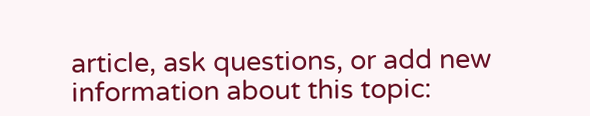article, ask questions, or add new information about this topic: